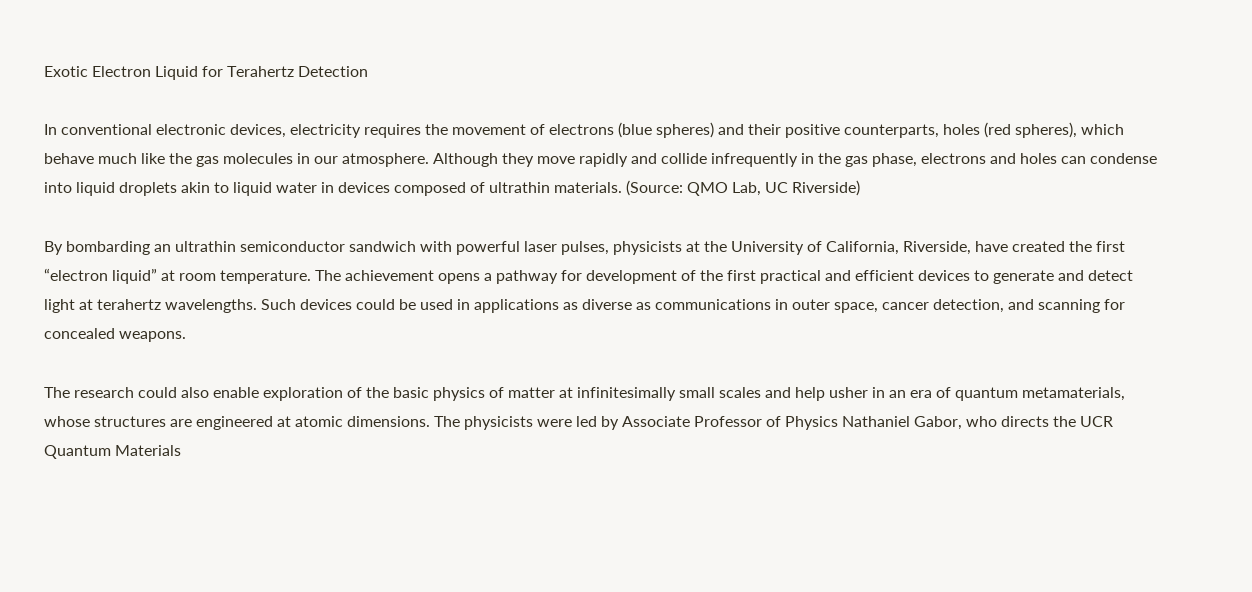Exotic Electron Liquid for Terahertz Detection

In conventional electronic devices, electricity requires the movement of electrons (blue spheres) and their positive counterparts, holes (red spheres), which behave much like the gas molecules in our atmosphere. Although they move rapidly and collide infrequently in the gas phase, electrons and holes can condense into liquid droplets akin to liquid water in devices composed of ultrathin materials. (Source: QMO Lab, UC Riverside)

By bombarding an ultrathin semiconductor sandwich with powerful laser pulses, physicists at the University of California, Riverside, have created the first “electron liquid” at room temperature. The achievement opens a pathway for development of the first practical and efficient devices to generate and detect light at terahertz wavelengths. Such devices could be used in applications as diverse as communications in outer space, cancer detection, and scanning for concealed weapons.

The research could also enable exploration of the basic physics of matter at infinitesimally small scales and help usher in an era of quantum metamaterials, whose structures are engineered at atomic dimensions. The physicists were led by Associate Professor of Physics Nathaniel Gabor, who directs the UCR Quantum Materials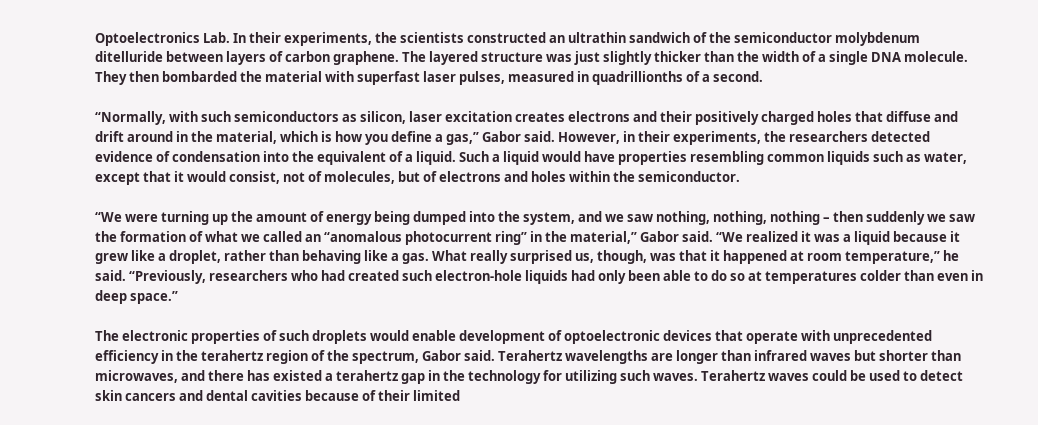Optoelectronics Lab. In their experiments, the scientists constructed an ultrathin sandwich of the semiconductor molybdenum ditelluride between layers of carbon graphene. The layered structure was just slightly thicker than the width of a single DNA molecule. They then bombarded the material with superfast laser pulses, measured in quadrillionths of a second.

“Normally, with such semiconductors as silicon, laser excitation creates electrons and their positively charged holes that diffuse and drift around in the material, which is how you define a gas,” Gabor said. However, in their experiments, the researchers detected evidence of condensation into the equivalent of a liquid. Such a liquid would have properties resembling common liquids such as water, except that it would consist, not of molecules, but of electrons and holes within the semiconductor.

“We were turning up the amount of energy being dumped into the system, and we saw nothing, nothing, nothing – then suddenly we saw the formation of what we called an “anomalous photocurrent ring” in the material,” Gabor said. “We realized it was a liquid because it grew like a droplet, rather than behaving like a gas. What really surprised us, though, was that it happened at room temperature,” he said. “Previously, researchers who had created such electron-hole liquids had only been able to do so at temperatures colder than even in deep space.”

The electronic properties of such droplets would enable development of optoelectronic devices that operate with unprecedented efficiency in the terahertz region of the spectrum, Gabor said. Terahertz wavelengths are longer than infrared waves but shorter than microwaves, and there has existed a terahertz gap in the technology for utilizing such waves. Terahertz waves could be used to detect skin cancers and dental cavities because of their limited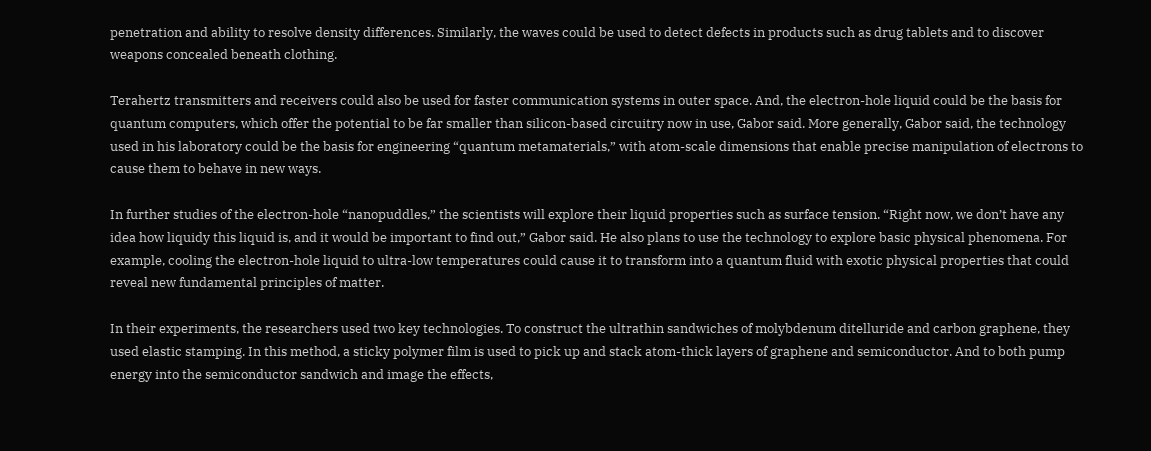penetration and ability to resolve density differences. Similarly, the waves could be used to detect defects in products such as drug tablets and to discover weapons concealed beneath clothing.

Terahertz transmitters and receivers could also be used for faster communication systems in outer space. And, the electron-hole liquid could be the basis for quantum computers, which offer the potential to be far smaller than silicon-based circuitry now in use, Gabor said. More generally, Gabor said, the technology used in his laboratory could be the basis for engineering “quantum metamaterials,” with atom-scale dimensions that enable precise manipulation of electrons to cause them to behave in new ways.

In further studies of the electron-hole “nanopuddles,” the scientists will explore their liquid properties such as surface tension. “Right now, we don’t have any idea how liquidy this liquid is, and it would be important to find out,” Gabor said. He also plans to use the technology to explore basic physical phenomena. For example, cooling the electron-hole liquid to ultra-low temperatures could cause it to transform into a quantum fluid with exotic physical properties that could reveal new fundamental principles of matter.

In their experiments, the researchers used two key technologies. To construct the ultrathin sandwiches of molybdenum ditelluride and carbon graphene, they used elastic stamping. In this method, a sticky polymer film is used to pick up and stack atom-thick layers of graphene and semiconductor. And to both pump energy into the semiconductor sandwich and image the effects,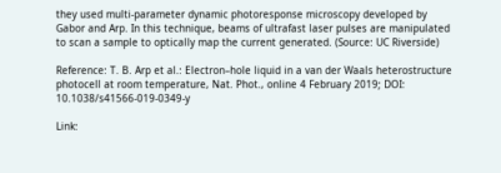they used multi-parameter dynamic photoresponse microscopy developed by Gabor and Arp. In this technique, beams of ultrafast laser pulses are manipulated to scan a sample to optically map the current generated. (Source: UC Riverside)

Reference: T. B. Arp et al.: Electron–hole liquid in a van der Waals heterostructure photocell at room temperature, Nat. Phot., online 4 February 2019; DOI: 10.1038/s41566-019-0349-y

Link: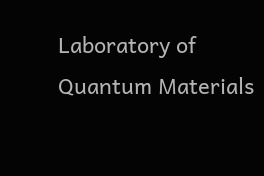Laboratory of Quantum Materials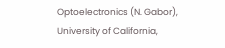Optoelectronics (N. Gabor), University of California,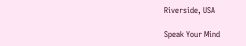Riverside, USA

Speak Your Mind